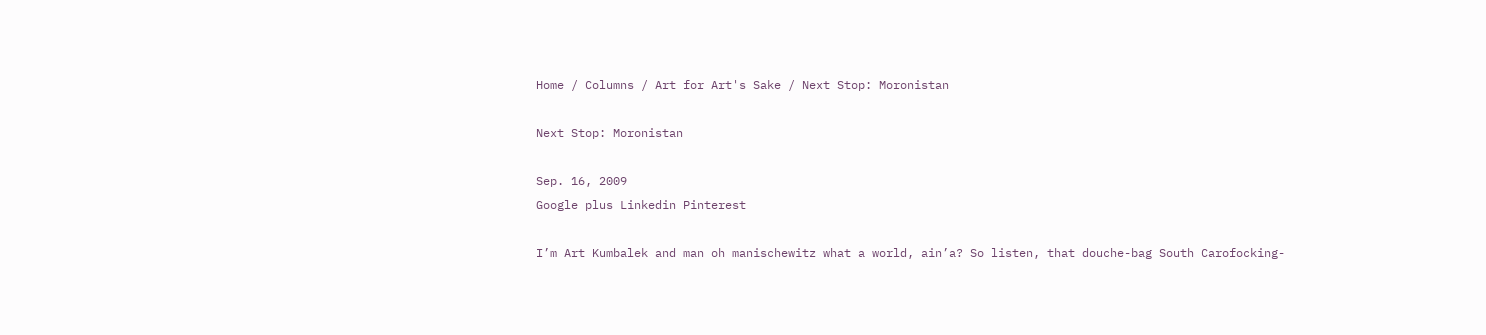Home / Columns / Art for Art's Sake / Next Stop: Moronistan

Next Stop: Moronistan

Sep. 16, 2009
Google plus Linkedin Pinterest

I’m Art Kumbalek and man oh manischewitz what a world, ain’a? So listen, that douche-bag South Carofocking-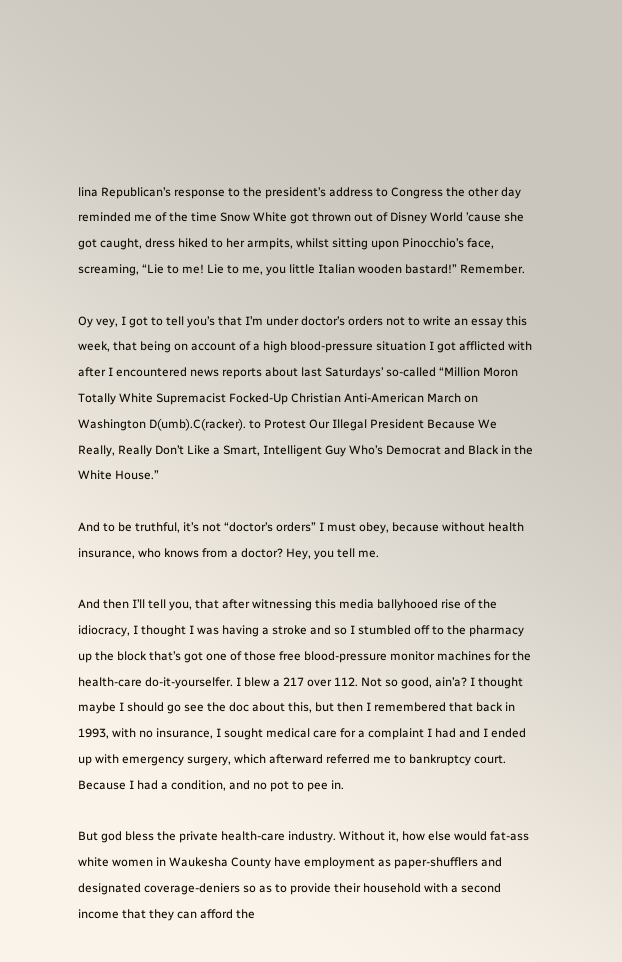lina Republican’s response to the president’s address to Congress the other day reminded me of the time Snow White got thrown out of Disney World ’cause she got caught, dress hiked to her armpits, whilst sitting upon Pinocchio’s face, screaming, “Lie to me! Lie to me, you little Italian wooden bastard!” Remember.

Oy vey, I got to tell you’s that I’m under doctor’s orders not to write an essay this week, that being on account of a high blood-pressure situation I got afflicted with after I encountered news reports about last Saturdays’ so-called “Million Moron Totally White Supremacist Focked-Up Christian Anti-American March on Washington D(umb).C(racker). to Protest Our Illegal President Because We Really, Really Don’t Like a Smart, Intelligent Guy Who’s Democrat and Black in the White House.”

And to be truthful, it’s not “doctor’s orders” I must obey, because without health insurance, who knows from a doctor? Hey, you tell me.

And then I’ll tell you, that after witnessing this media ballyhooed rise of the idiocracy, I thought I was having a stroke and so I stumbled off to the pharmacy up the block that’s got one of those free blood-pressure monitor machines for the health-care do-it-yourselfer. I blew a 217 over 112. Not so good, ain’a? I thought maybe I should go see the doc about this, but then I remembered that back in 1993, with no insurance, I sought medical care for a complaint I had and I ended up with emergency surgery, which afterward referred me to bankruptcy court. Because I had a condition, and no pot to pee in.

But god bless the private health-care industry. Without it, how else would fat-ass white women in Waukesha County have employment as paper-shufflers and designated coverage-deniers so as to provide their household with a second income that they can afford the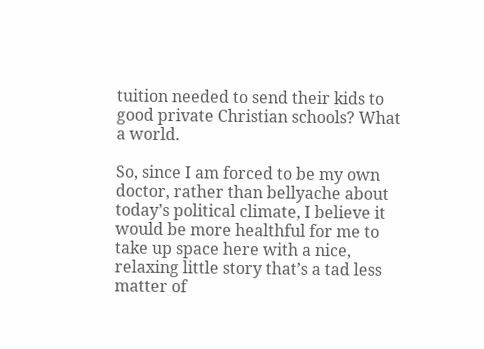tuition needed to send their kids to good private Christian schools? What a world.

So, since I am forced to be my own doctor, rather than bellyache about today’s political climate, I believe it would be more healthful for me to take up space here with a nice, relaxing little story that’s a tad less matter of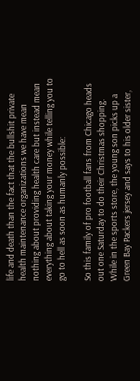life and death than the fact that the bullshit private health maintenance organizations we have mean nothing about providing health care but instead mean everything about taking your money while telling you to go to hell as soon as humanly possible:

So this family of pro football fans from Chicago heads out one Saturday to do their Christmas shopping. While in the sports store, the young son picks up a Green Bay Packers jersey and says to his older sister,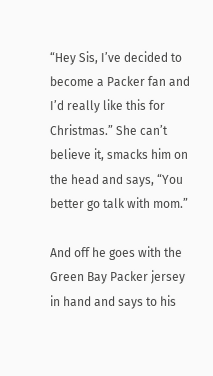“Hey Sis, I’ve decided to become a Packer fan and I’d really like this for Christmas.” She can’t believe it, smacks him on the head and says, “You better go talk with mom.”

And off he goes with the Green Bay Packer jersey in hand and says to his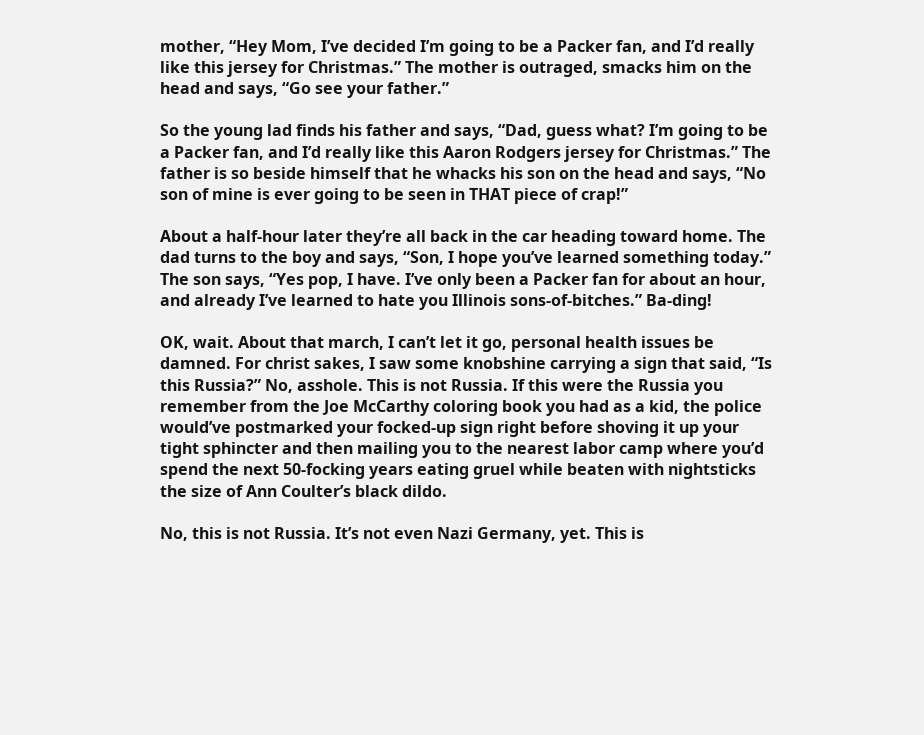mother, “Hey Mom, I’ve decided I’m going to be a Packer fan, and I’d really like this jersey for Christmas.” The mother is outraged, smacks him on the head and says, “Go see your father.”

So the young lad finds his father and says, “Dad, guess what? I’m going to be a Packer fan, and I’d really like this Aaron Rodgers jersey for Christmas.” The father is so beside himself that he whacks his son on the head and says, “No son of mine is ever going to be seen in THAT piece of crap!”

About a half-hour later they’re all back in the car heading toward home. The dad turns to the boy and says, “Son, I hope you’ve learned something today.” The son says, “Yes pop, I have. I’ve only been a Packer fan for about an hour, and already I’ve learned to hate you Illinois sons-of-bitches.” Ba-ding!

OK, wait. About that march, I can’t let it go, personal health issues be damned. For christ sakes, I saw some knobshine carrying a sign that said, “Is this Russia?” No, asshole. This is not Russia. If this were the Russia you remember from the Joe McCarthy coloring book you had as a kid, the police would’ve postmarked your focked-up sign right before shoving it up your tight sphincter and then mailing you to the nearest labor camp where you’d spend the next 50-focking years eating gruel while beaten with nightsticks the size of Ann Coulter’s black dildo.

No, this is not Russia. It’s not even Nazi Germany, yet. This is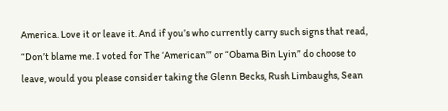America. Love it or leave it. And if you’s who currently carry such signs that read, “Don’t blame me. I voted for The ‘American’” or “Obama Bin Lyin” do choose to leave, would you please consider taking the Glenn Becks, Rush Limbaughs, Sean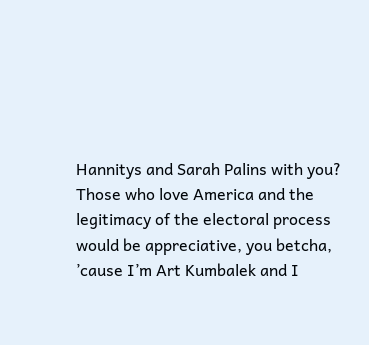Hannitys and Sarah Palins with you? Those who love America and the legitimacy of the electoral process would be appreciative, you betcha, ’cause I’m Art Kumbalek and I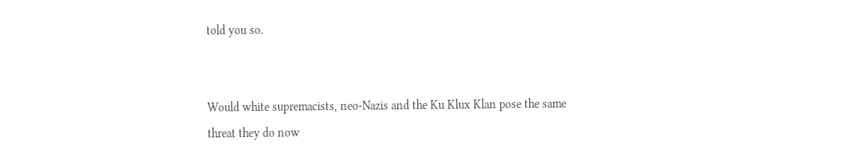told you so.


Would white supremacists, neo-Nazis and the Ku Klux Klan pose the same threat they do now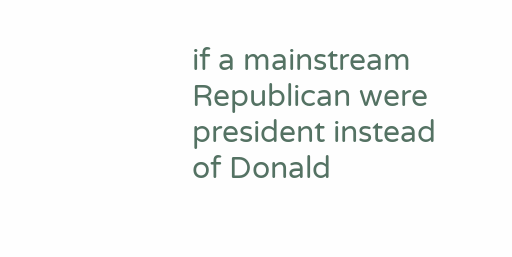if a mainstream Republican were president instead of Donald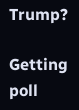Trump?

Getting poll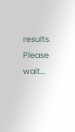results. Please wait...